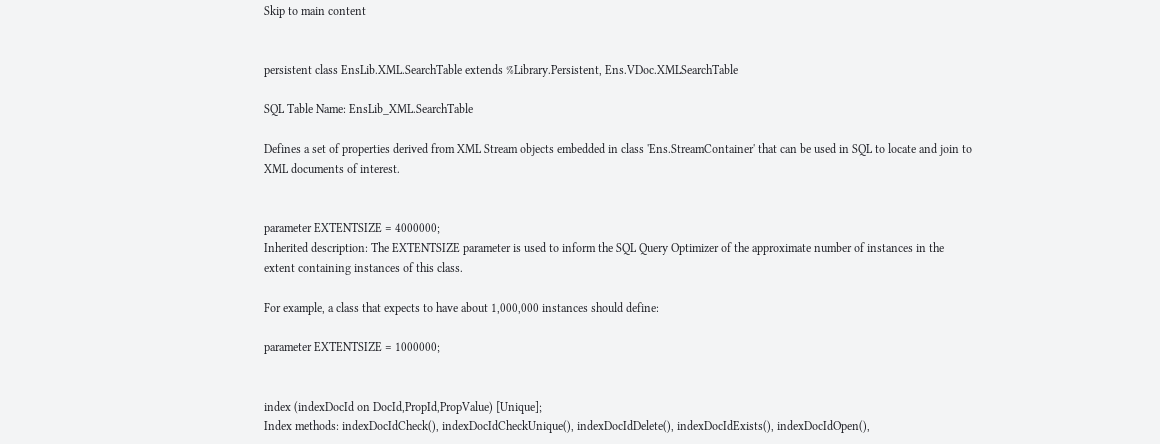Skip to main content


persistent class EnsLib.XML.SearchTable extends %Library.Persistent, Ens.VDoc.XMLSearchTable

SQL Table Name: EnsLib_XML.SearchTable

Defines a set of properties derived from XML Stream objects embedded in class 'Ens.StreamContainer' that can be used in SQL to locate and join to XML documents of interest.


parameter EXTENTSIZE = 4000000;
Inherited description: The EXTENTSIZE parameter is used to inform the SQL Query Optimizer of the approximate number of instances in the extent containing instances of this class.

For example, a class that expects to have about 1,000,000 instances should define:

parameter EXTENTSIZE = 1000000;


index (indexDocId on DocId,PropId,PropValue) [Unique];
Index methods: indexDocIdCheck(), indexDocIdCheckUnique(), indexDocIdDelete(), indexDocIdExists(), indexDocIdOpen(),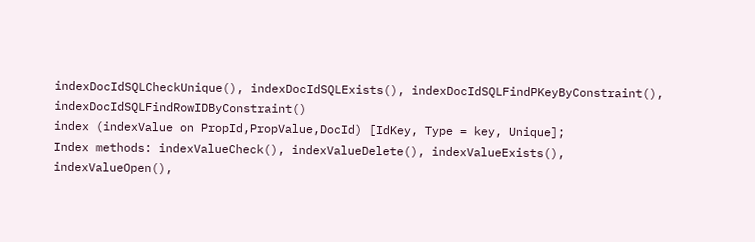indexDocIdSQLCheckUnique(), indexDocIdSQLExists(), indexDocIdSQLFindPKeyByConstraint(), indexDocIdSQLFindRowIDByConstraint()
index (indexValue on PropId,PropValue,DocId) [IdKey, Type = key, Unique];
Index methods: indexValueCheck(), indexValueDelete(), indexValueExists(), indexValueOpen(),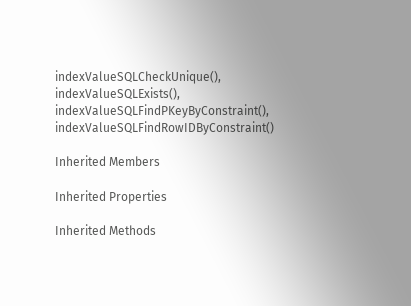indexValueSQLCheckUnique(), indexValueSQLExists(), indexValueSQLFindPKeyByConstraint(), indexValueSQLFindRowIDByConstraint()

Inherited Members

Inherited Properties

Inherited Methods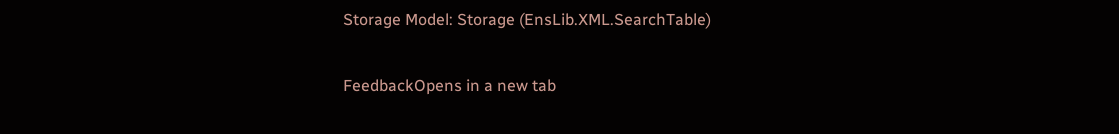Storage Model: Storage (EnsLib.XML.SearchTable)

FeedbackOpens in a new tab